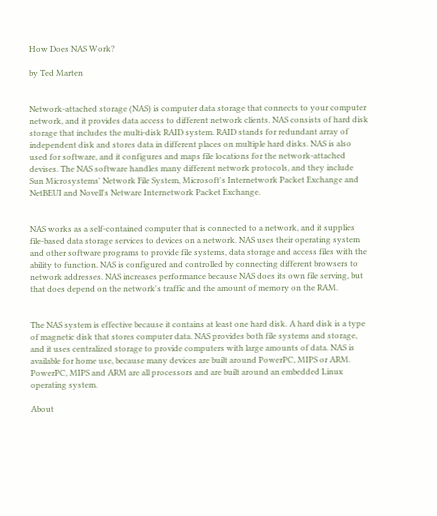How Does NAS Work?

by Ted Marten


Network-attached storage (NAS) is computer data storage that connects to your computer network, and it provides data access to different network clients. NAS consists of hard disk storage that includes the multi-disk RAID system. RAID stands for redundant array of independent disk and stores data in different places on multiple hard disks. NAS is also used for software, and it configures and maps file locations for the network-attached devises. The NAS software handles many different network protocols, and they include Sun Microsystems' Network File System, Microsoft's Internetwork Packet Exchange and NetBEUI and Novell's Netware Internetwork Packet Exchange.


NAS works as a self-contained computer that is connected to a network, and it supplies file-based data storage services to devices on a network. NAS uses their operating system and other software programs to provide file systems, data storage and access files with the ability to function. NAS is configured and controlled by connecting different browsers to network addresses. NAS increases performance because NAS does its own file serving, but that does depend on the network's traffic and the amount of memory on the RAM.


The NAS system is effective because it contains at least one hard disk. A hard disk is a type of magnetic disk that stores computer data. NAS provides both file systems and storage, and it uses centralized storage to provide computers with large amounts of data. NAS is available for home use, because many devices are built around PowerPC, MIPS or ARM. PowerPC, MIPS and ARM are all processors and are built around an embedded Linux operating system.

About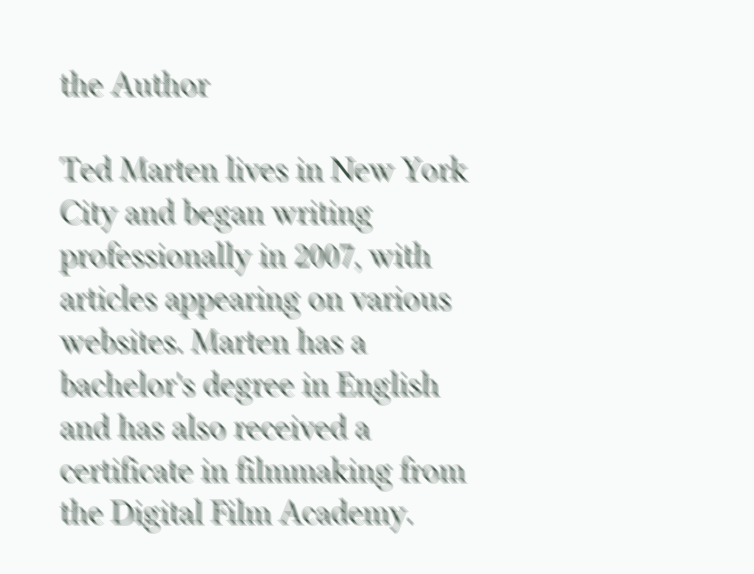the Author

Ted Marten lives in New York City and began writing professionally in 2007, with articles appearing on various websites. Marten has a bachelor's degree in English and has also received a certificate in filmmaking from the Digital Film Academy.